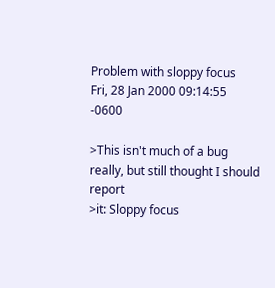Problem with sloppy focus
Fri, 28 Jan 2000 09:14:55 -0600

>This isn't much of a bug really, but still thought I should report
>it: Sloppy focus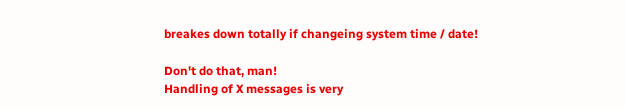breakes down totally if changeing system time / date!

Don't do that, man!
Handling of X messages is very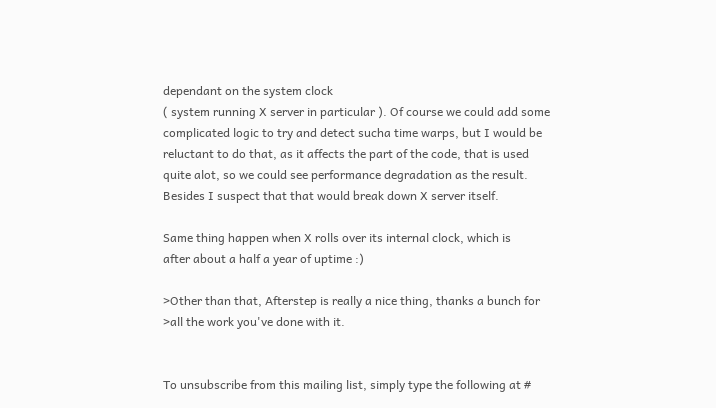dependant on the system clock
( system running X server in particular ). Of course we could add some
complicated logic to try and detect sucha time warps, but I would be
reluctant to do that, as it affects the part of the code, that is used
quite alot, so we could see performance degradation as the result.
Besides I suspect that that would break down X server itself.

Same thing happen when X rolls over its internal clock, which is
after about a half a year of uptime :)

>Other than that, Afterstep is really a nice thing, thanks a bunch for
>all the work you've done with it.


To unsubscribe from this mailing list, simply type the following at #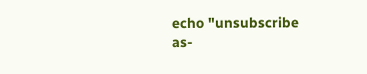echo "unsubscribe as-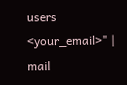users <your_email>" | mail